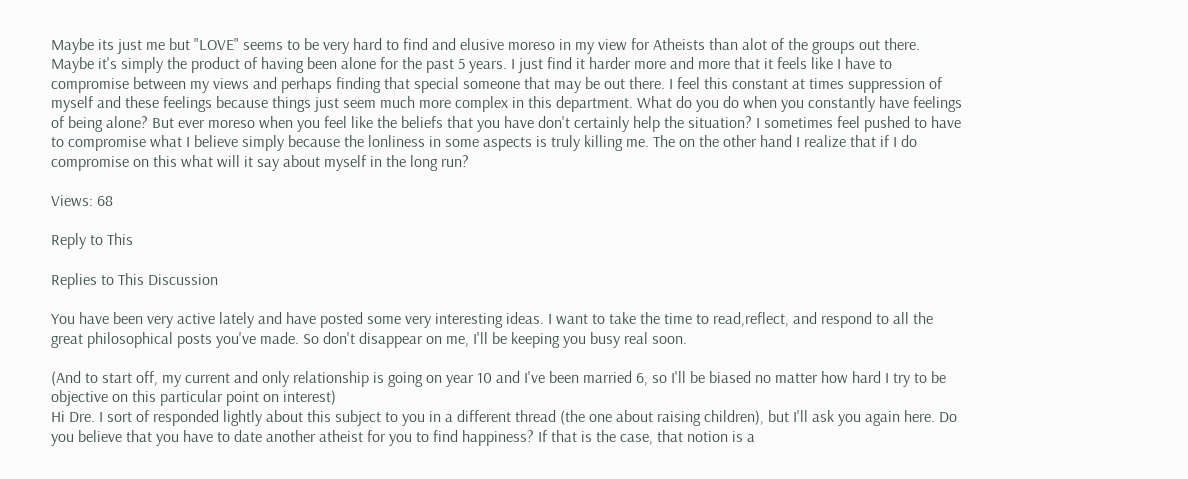Maybe its just me but "LOVE" seems to be very hard to find and elusive moreso in my view for Atheists than alot of the groups out there. Maybe it's simply the product of having been alone for the past 5 years. I just find it harder more and more that it feels like I have to compromise between my views and perhaps finding that special someone that may be out there. I feel this constant at times suppression of myself and these feelings because things just seem much more complex in this department. What do you do when you constantly have feelings of being alone? But ever moreso when you feel like the beliefs that you have don't certainly help the situation? I sometimes feel pushed to have to compromise what I believe simply because the lonliness in some aspects is truly killing me. The on the other hand I realize that if I do compromise on this what will it say about myself in the long run?

Views: 68

Reply to This

Replies to This Discussion

You have been very active lately and have posted some very interesting ideas. I want to take the time to read,reflect, and respond to all the great philosophical posts you've made. So don't disappear on me, I'll be keeping you busy real soon.

(And to start off, my current and only relationship is going on year 10 and I've been married 6, so I'll be biased no matter how hard I try to be objective on this particular point on interest)
Hi Dre. I sort of responded lightly about this subject to you in a different thread (the one about raising children), but I'll ask you again here. Do you believe that you have to date another atheist for you to find happiness? If that is the case, that notion is a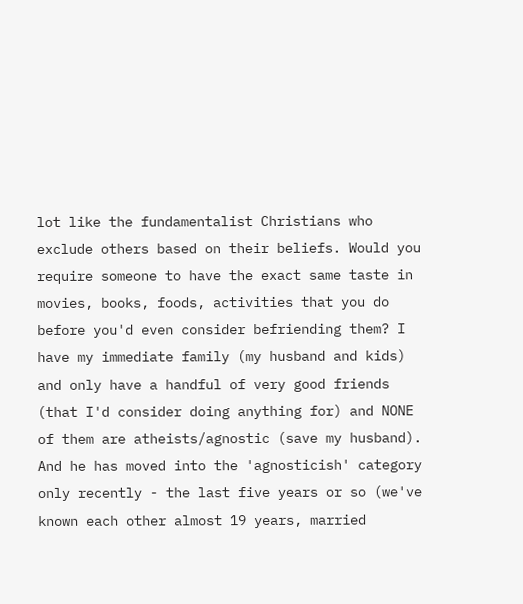lot like the fundamentalist Christians who exclude others based on their beliefs. Would you require someone to have the exact same taste in movies, books, foods, activities that you do before you'd even consider befriending them? I have my immediate family (my husband and kids) and only have a handful of very good friends (that I'd consider doing anything for) and NONE of them are atheists/agnostic (save my husband). And he has moved into the 'agnosticish' category only recently - the last five years or so (we've known each other almost 19 years, married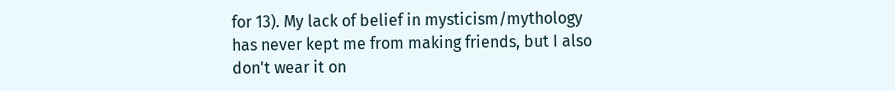for 13). My lack of belief in mysticism/mythology has never kept me from making friends, but I also don't wear it on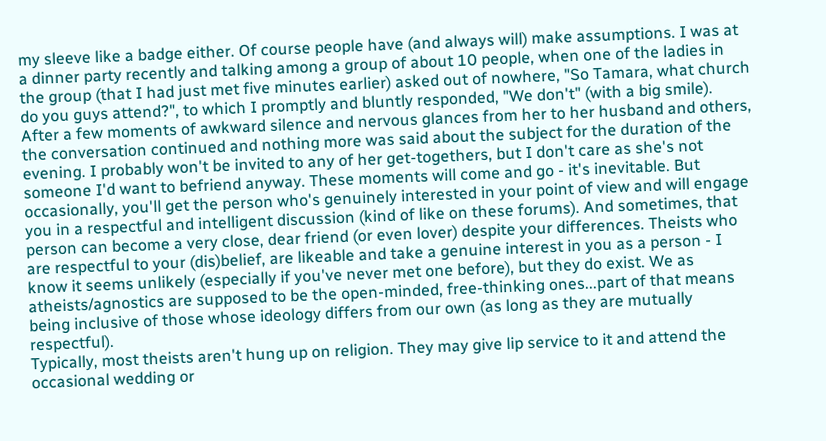my sleeve like a badge either. Of course people have (and always will) make assumptions. I was at a dinner party recently and talking among a group of about 10 people, when one of the ladies in the group (that I had just met five minutes earlier) asked out of nowhere, "So Tamara, what church do you guys attend?", to which I promptly and bluntly responded, "We don't" (with a big smile). After a few moments of awkward silence and nervous glances from her to her husband and others, the conversation continued and nothing more was said about the subject for the duration of the evening. I probably won't be invited to any of her get-togethers, but I don't care as she's not someone I'd want to befriend anyway. These moments will come and go - it's inevitable. But occasionally, you'll get the person who's genuinely interested in your point of view and will engage you in a respectful and intelligent discussion (kind of like on these forums). And sometimes, that person can become a very close, dear friend (or even lover) despite your differences. Theists who are respectful to your (dis)belief, are likeable and take a genuine interest in you as a person - I know it seems unlikely (especially if you've never met one before), but they do exist. We as atheists/agnostics are supposed to be the open-minded, free-thinking ones...part of that means being inclusive of those whose ideology differs from our own (as long as they are mutually respectful).
Typically, most theists aren't hung up on religion. They may give lip service to it and attend the occasional wedding or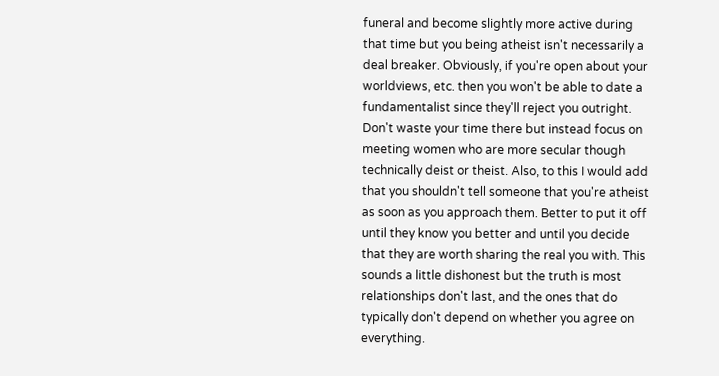funeral and become slightly more active during that time but you being atheist isn't necessarily a deal breaker. Obviously, if you're open about your worldviews, etc. then you won't be able to date a fundamentalist since they'll reject you outright. Don't waste your time there but instead focus on meeting women who are more secular though technically deist or theist. Also, to this I would add that you shouldn't tell someone that you're atheist as soon as you approach them. Better to put it off until they know you better and until you decide that they are worth sharing the real you with. This sounds a little dishonest but the truth is most relationships don't last, and the ones that do typically don't depend on whether you agree on everything.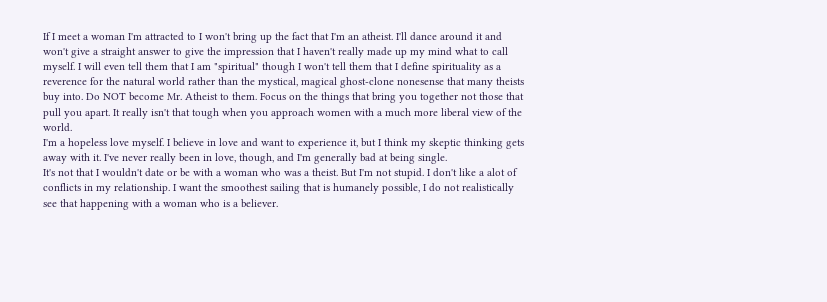If I meet a woman I'm attracted to I won't bring up the fact that I'm an atheist. I'll dance around it and won't give a straight answer to give the impression that I haven't really made up my mind what to call myself. I will even tell them that I am "spiritual" though I won't tell them that I define spirituality as a reverence for the natural world rather than the mystical, magical ghost-clone nonesense that many theists buy into. Do NOT become Mr. Atheist to them. Focus on the things that bring you together not those that pull you apart. It really isn't that tough when you approach women with a much more liberal view of the world.
I'm a hopeless love myself. I believe in love and want to experience it, but I think my skeptic thinking gets away with it. I've never really been in love, though, and I'm generally bad at being single.
It's not that I wouldn't date or be with a woman who was a theist. But I'm not stupid. I don't like a alot of conflicts in my relationship. I want the smoothest sailing that is humanely possible, I do not realistically see that happening with a woman who is a believer.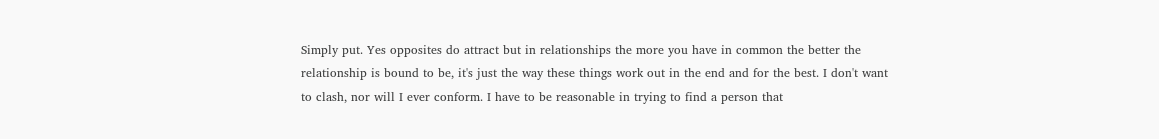Simply put. Yes opposites do attract but in relationships the more you have in common the better the relationship is bound to be, it's just the way these things work out in the end and for the best. I don't want to clash, nor will I ever conform. I have to be reasonable in trying to find a person that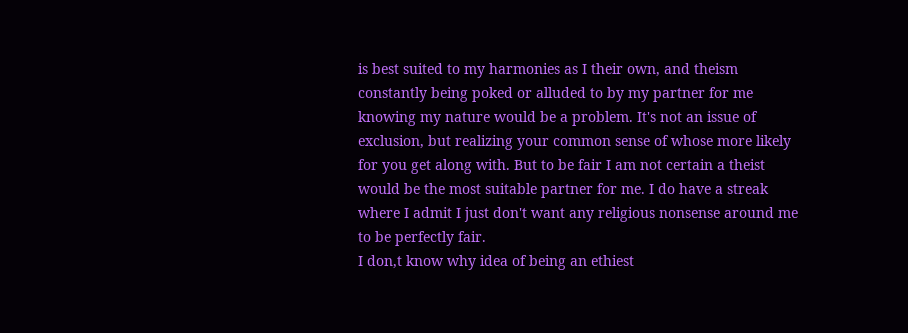is best suited to my harmonies as I their own, and theism constantly being poked or alluded to by my partner for me knowing my nature would be a problem. It's not an issue of exclusion, but realizing your common sense of whose more likely for you get along with. But to be fair I am not certain a theist would be the most suitable partner for me. I do have a streak where I admit I just don't want any religious nonsense around me to be perfectly fair.
I don,t know why idea of being an ethiest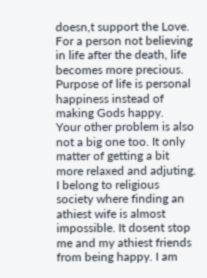doesn,t support the Love. For a person not believing in life after the death, life becomes more precious. Purpose of life is personal happiness instead of making Gods happy.
Your other problem is also not a big one too. It only matter of getting a bit more relaxed and adjuting. I belong to religious society where finding an athiest wife is almost impossible. It dosent stop me and my athiest friends from being happy. I am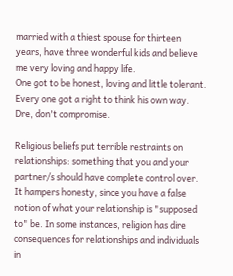married with a thiest spouse for thirteen years, have three wonderful kids and believe me very loving and happy life.
One got to be honest, loving and little tolerant. Every one got a right to think his own way.
Dre, don't compromise.

Religious beliefs put terrible restraints on relationships: something that you and your partner/s should have complete control over. It hampers honesty, since you have a false notion of what your relationship is "supposed to" be. In some instances, religion has dire consequences for relationships and individuals in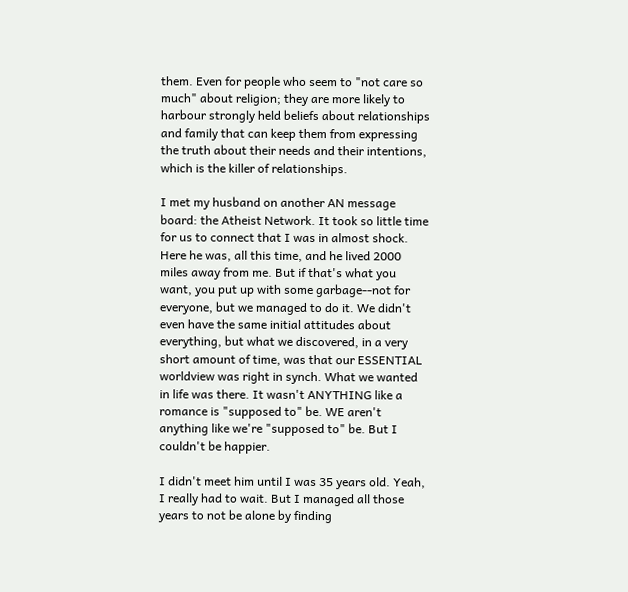them. Even for people who seem to "not care so much" about religion; they are more likely to harbour strongly held beliefs about relationships and family that can keep them from expressing the truth about their needs and their intentions, which is the killer of relationships.

I met my husband on another AN message board: the Atheist Network. It took so little time for us to connect that I was in almost shock. Here he was, all this time, and he lived 2000 miles away from me. But if that's what you want, you put up with some garbage--not for everyone, but we managed to do it. We didn't even have the same initial attitudes about everything, but what we discovered, in a very short amount of time, was that our ESSENTIAL worldview was right in synch. What we wanted in life was there. It wasn't ANYTHING like a romance is "supposed to" be. WE aren't anything like we're "supposed to" be. But I couldn't be happier.

I didn't meet him until I was 35 years old. Yeah, I really had to wait. But I managed all those years to not be alone by finding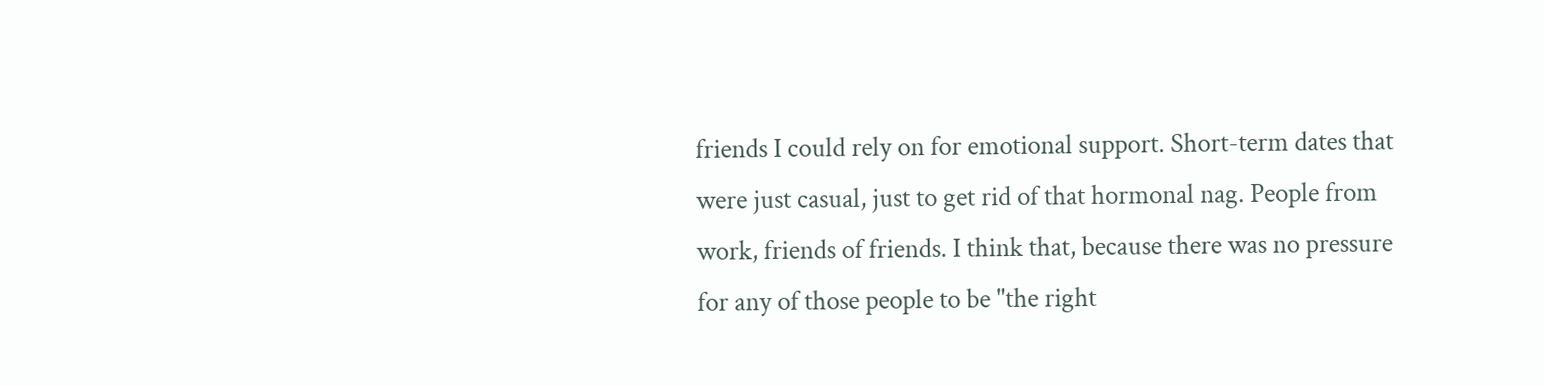friends I could rely on for emotional support. Short-term dates that were just casual, just to get rid of that hormonal nag. People from work, friends of friends. I think that, because there was no pressure for any of those people to be "the right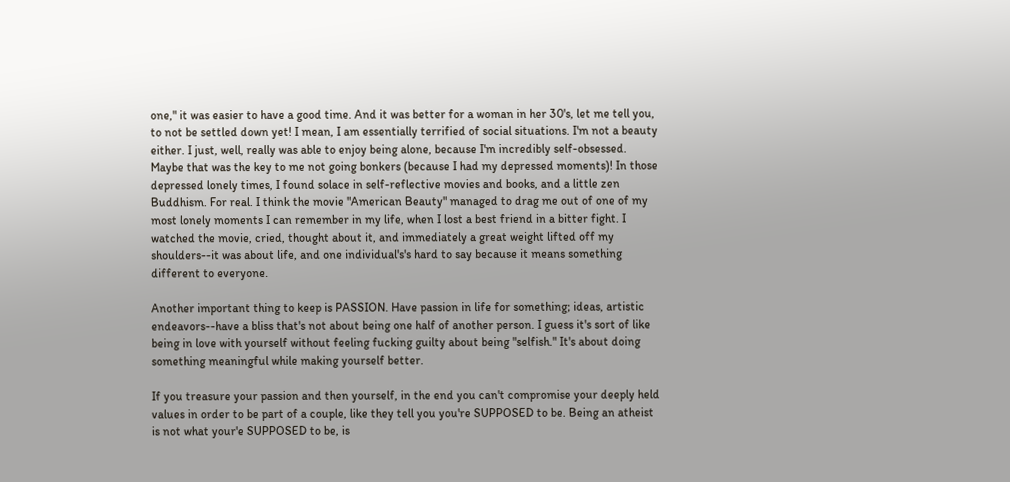one," it was easier to have a good time. And it was better for a woman in her 30's, let me tell you, to not be settled down yet! I mean, I am essentially terrified of social situations. I'm not a beauty either. I just, well, really was able to enjoy being alone, because I'm incredibly self-obsessed. Maybe that was the key to me not going bonkers (because I had my depressed moments)! In those depressed lonely times, I found solace in self-reflective movies and books, and a little zen Buddhism. For real. I think the movie "American Beauty" managed to drag me out of one of my most lonely moments I can remember in my life, when I lost a best friend in a bitter fight. I watched the movie, cried, thought about it, and immediately a great weight lifted off my shoulders--it was about life, and one individual's's hard to say because it means something different to everyone.

Another important thing to keep is PASSION. Have passion in life for something; ideas, artistic endeavors--have a bliss that's not about being one half of another person. I guess it's sort of like being in love with yourself without feeling fucking guilty about being "selfish." It's about doing something meaningful while making yourself better.

If you treasure your passion and then yourself, in the end you can't compromise your deeply held values in order to be part of a couple, like they tell you you're SUPPOSED to be. Being an atheist is not what your'e SUPPOSED to be, is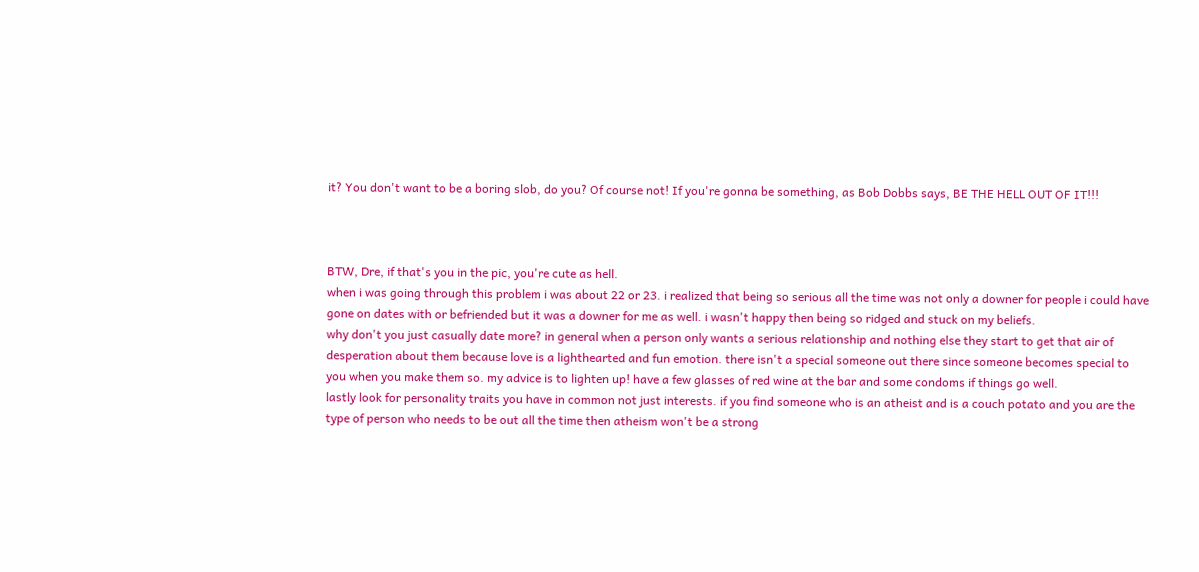it? You don't want to be a boring slob, do you? Of course not! If you're gonna be something, as Bob Dobbs says, BE THE HELL OUT OF IT!!!



BTW, Dre, if that's you in the pic, you're cute as hell.
when i was going through this problem i was about 22 or 23. i realized that being so serious all the time was not only a downer for people i could have gone on dates with or befriended but it was a downer for me as well. i wasn't happy then being so ridged and stuck on my beliefs.
why don't you just casually date more? in general when a person only wants a serious relationship and nothing else they start to get that air of desperation about them because love is a lighthearted and fun emotion. there isn't a special someone out there since someone becomes special to you when you make them so. my advice is to lighten up! have a few glasses of red wine at the bar and some condoms if things go well.
lastly look for personality traits you have in common not just interests. if you find someone who is an atheist and is a couch potato and you are the type of person who needs to be out all the time then atheism won't be a strong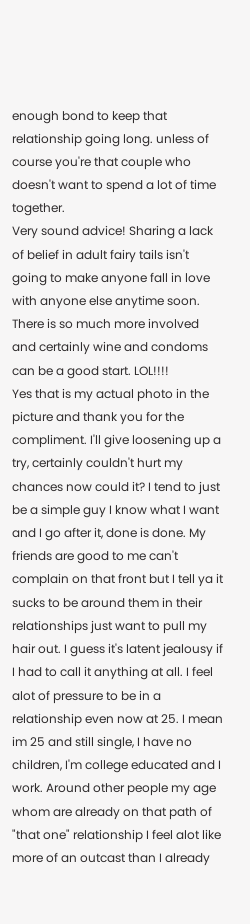enough bond to keep that relationship going long. unless of course you're that couple who doesn't want to spend a lot of time together.
Very sound advice! Sharing a lack of belief in adult fairy tails isn't going to make anyone fall in love with anyone else anytime soon. There is so much more involved and certainly wine and condoms can be a good start. LOL!!!!
Yes that is my actual photo in the picture and thank you for the compliment. I'll give loosening up a try, certainly couldn't hurt my chances now could it? I tend to just be a simple guy I know what I want and I go after it, done is done. My friends are good to me can't complain on that front but I tell ya it sucks to be around them in their relationships just want to pull my hair out. I guess it's latent jealousy if I had to call it anything at all. I feel alot of pressure to be in a relationship even now at 25. I mean im 25 and still single, I have no children, I'm college educated and I work. Around other people my age whom are already on that path of "that one" relationship I feel alot like more of an outcast than I already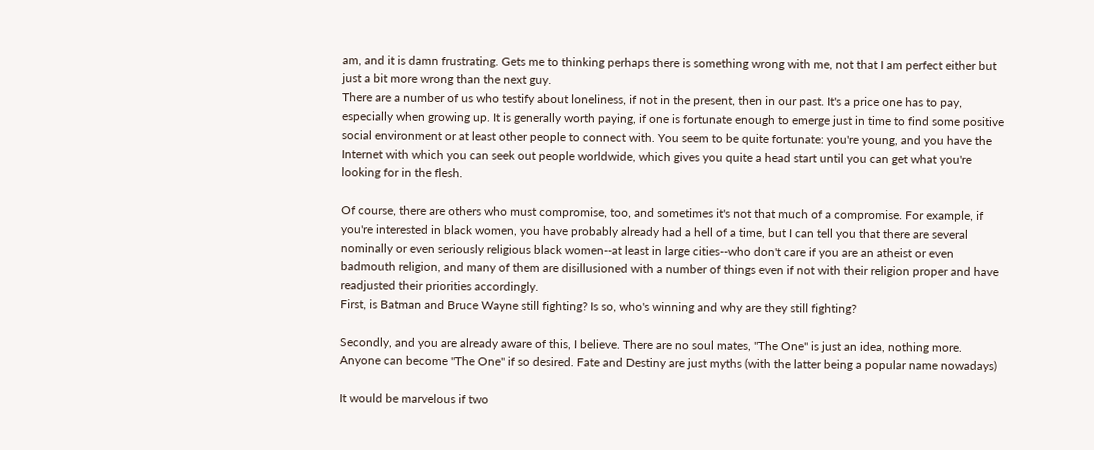am, and it is damn frustrating. Gets me to thinking perhaps there is something wrong with me, not that I am perfect either but just a bit more wrong than the next guy.
There are a number of us who testify about loneliness, if not in the present, then in our past. It's a price one has to pay, especially when growing up. It is generally worth paying, if one is fortunate enough to emerge just in time to find some positive social environment or at least other people to connect with. You seem to be quite fortunate: you're young, and you have the Internet with which you can seek out people worldwide, which gives you quite a head start until you can get what you're looking for in the flesh.

Of course, there are others who must compromise, too, and sometimes it's not that much of a compromise. For example, if you're interested in black women, you have probably already had a hell of a time, but I can tell you that there are several nominally or even seriously religious black women--at least in large cities--who don't care if you are an atheist or even badmouth religion, and many of them are disillusioned with a number of things even if not with their religion proper and have readjusted their priorities accordingly.
First, is Batman and Bruce Wayne still fighting? Is so, who's winning and why are they still fighting?

Secondly, and you are already aware of this, I believe. There are no soul mates, "The One" is just an idea, nothing more. Anyone can become "The One" if so desired. Fate and Destiny are just myths (with the latter being a popular name nowadays)

It would be marvelous if two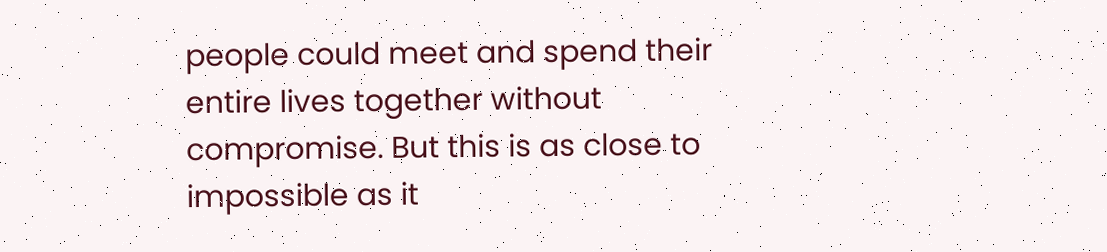people could meet and spend their entire lives together without compromise. But this is as close to impossible as it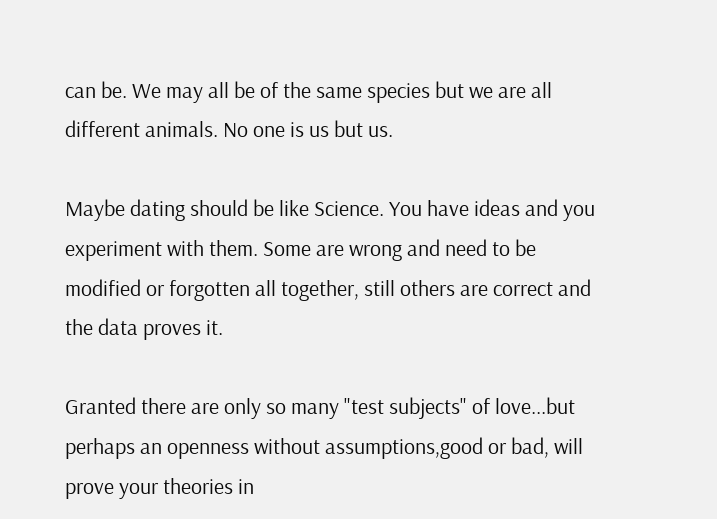can be. We may all be of the same species but we are all different animals. No one is us but us.

Maybe dating should be like Science. You have ideas and you experiment with them. Some are wrong and need to be modified or forgotten all together, still others are correct and the data proves it.

Granted there are only so many "test subjects" of love...but perhaps an openness without assumptions,good or bad, will prove your theories in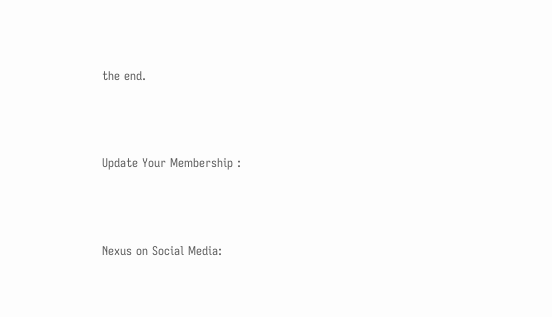the end.




Update Your Membership :




Nexus on Social Media: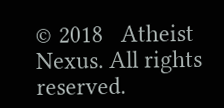© 2018   Atheist Nexus. All rights reserved.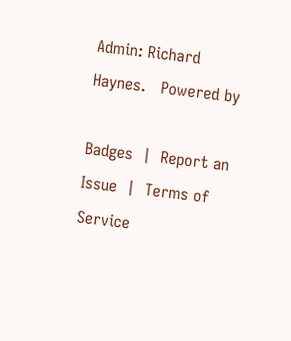Admin: Richard Haynes.   Powered by

Badges  |  Report an Issue  |  Terms of Service